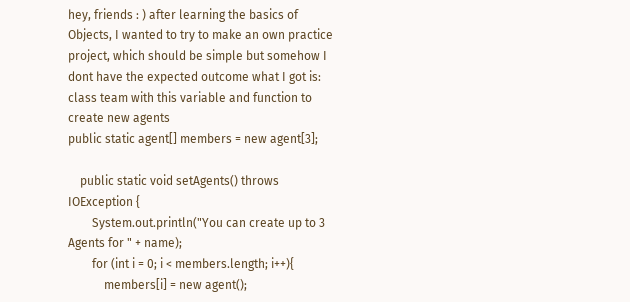hey, friends : ) after learning the basics of Objects, I wanted to try to make an own practice project, which should be simple but somehow I dont have the expected outcome what I got is: class team with this variable and function to create new agents
public static agent[] members = new agent[3];

    public static void setAgents() throws IOException {
        System.out.println("You can create up to 3 Agents for " + name);
        for (int i = 0; i < members.length; i++){
            members[i] = new agent();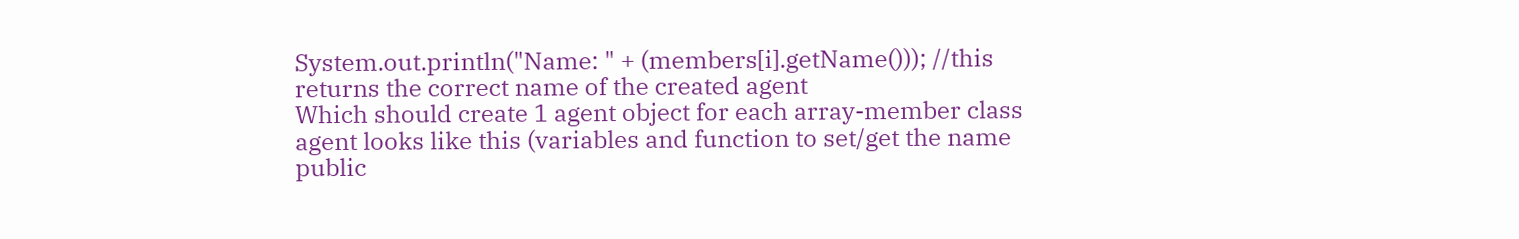System.out.println("Name: " + (members[i].getName())); //this returns the correct name of the created agent
Which should create 1 agent object for each array-member class agent looks like this (variables and function to set/get the name
public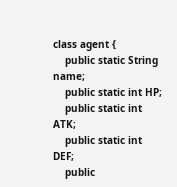class agent {
    public static String name;
    public static int HP;
    public static int ATK;
    public static int DEF;
    public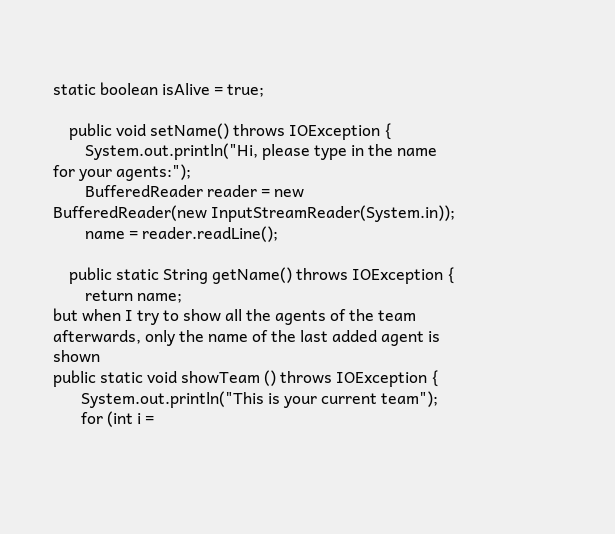static boolean isAlive = true;

    public void setName() throws IOException {
        System.out.println("Hi, please type in the name for your agents:");
        BufferedReader reader = new BufferedReader(new InputStreamReader(System.in));
        name = reader.readLine();

    public static String getName() throws IOException {
        return name;
but when I try to show all the agents of the team afterwards, only the name of the last added agent is shown
public static void showTeam () throws IOException {
       System.out.println("This is your current team");
       for (int i =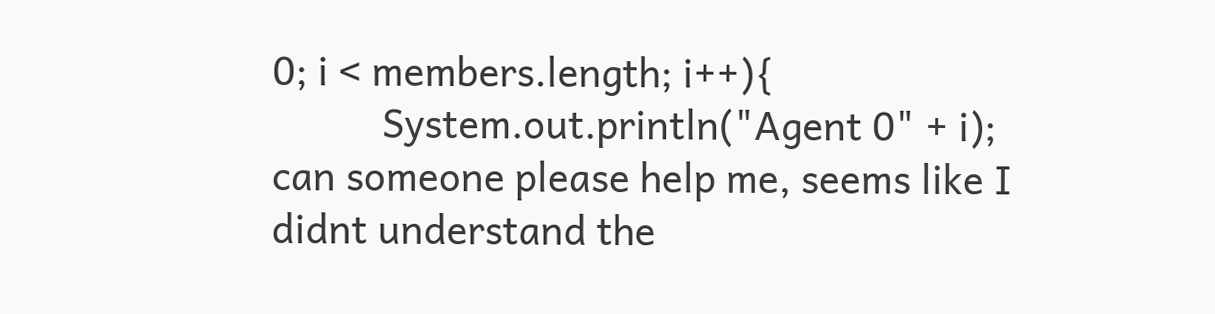0; i < members.length; i++){
           System.out.println("Agent 0" + i);
can someone please help me, seems like I didnt understand the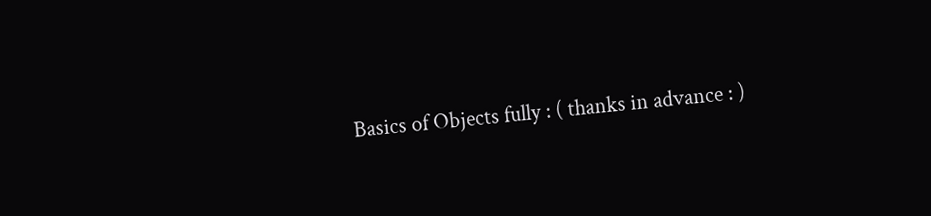Basics of Objects fully : ( thanks in advance : )